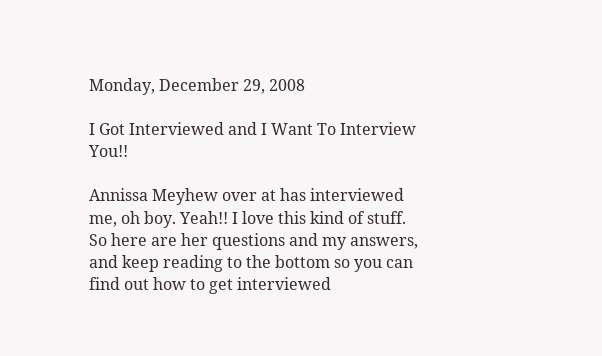Monday, December 29, 2008

I Got Interviewed and I Want To Interview You!!

Annissa Meyhew over at has interviewed me, oh boy. Yeah!! I love this kind of stuff. So here are her questions and my answers, and keep reading to the bottom so you can find out how to get interviewed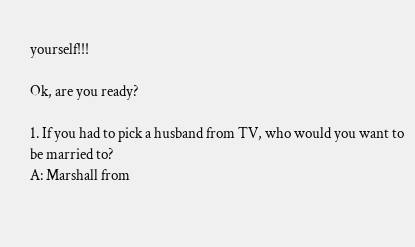yourself!!!

Ok, are you ready?

1. If you had to pick a husband from TV, who would you want to be married to?
A: Marshall from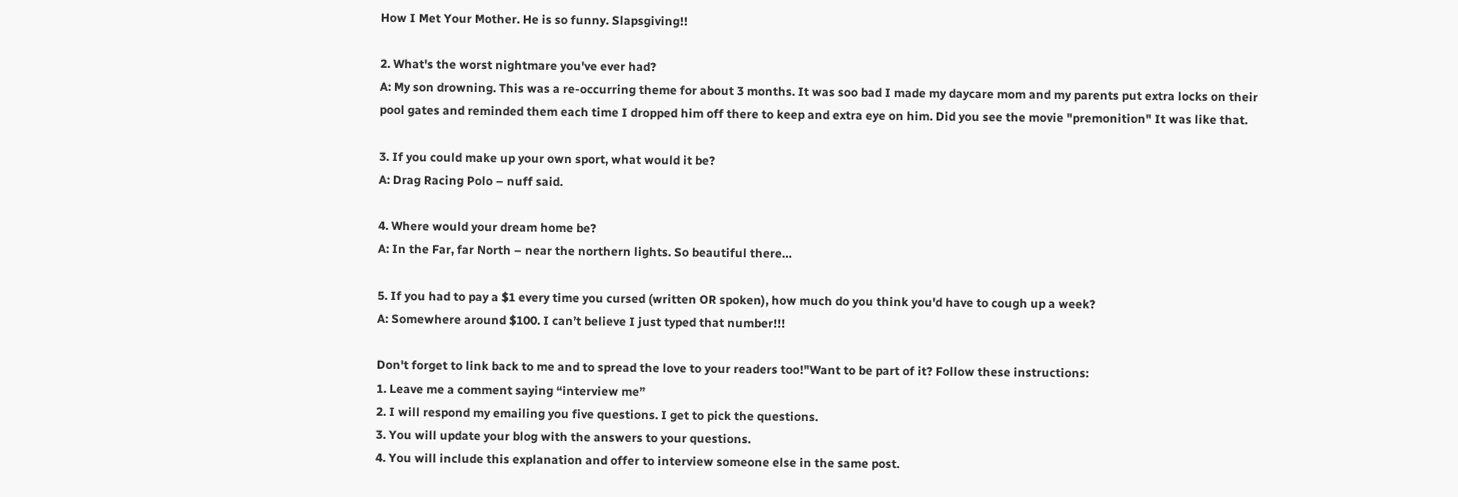How I Met Your Mother. He is so funny. Slapsgiving!!

2. What's the worst nightmare you've ever had?
A: My son drowning. This was a re-occurring theme for about 3 months. It was soo bad I made my daycare mom and my parents put extra locks on their pool gates and reminded them each time I dropped him off there to keep and extra eye on him. Did you see the movie "premonition" It was like that.

3. If you could make up your own sport, what would it be?
A: Drag Racing Polo – nuff said.

4. Where would your dream home be?
A: In the Far, far North – near the northern lights. So beautiful there…

5. If you had to pay a $1 every time you cursed (written OR spoken), how much do you think you'd have to cough up a week?
A: Somewhere around $100. I can’t believe I just typed that number!!!

Don't forget to link back to me and to spread the love to your readers too!"Want to be part of it? Follow these instructions:
1. Leave me a comment saying “interview me”
2. I will respond my emailing you five questions. I get to pick the questions.
3. You will update your blog with the answers to your questions.
4. You will include this explanation and offer to interview someone else in the same post.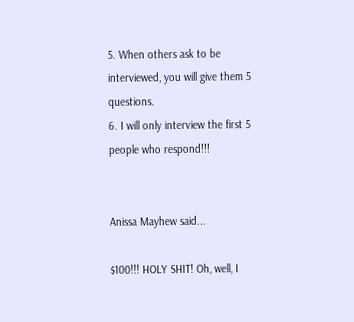5. When others ask to be interviewed, you will give them 5 questions.
6. I will only interview the first 5 people who respond!!!


Anissa Mayhew said...

$100!!! HOLY SHIT! Oh, well, I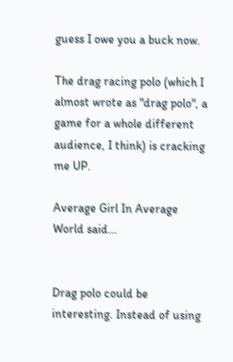guess I owe you a buck now.

The drag racing polo (which I almost wrote as "drag polo", a game for a whole different audience, I think) is cracking me UP.

Average Girl In Average World said...


Drag polo could be interesting. Instead of using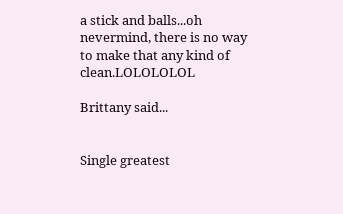a stick and balls...oh nevermind, there is no way to make that any kind of clean.LOLOLOLOL

Brittany said...


Single greatest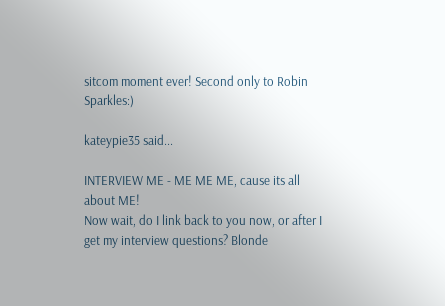sitcom moment ever! Second only to Robin Sparkles:)

kateypie35 said...

INTERVIEW ME - ME ME ME, cause its all about ME!
Now wait, do I link back to you now, or after I get my interview questions? Blonde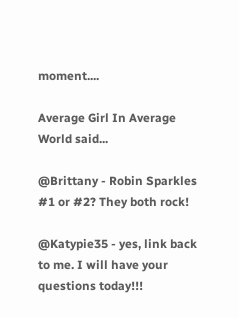moment....

Average Girl In Average World said...

@Brittany - Robin Sparkles #1 or #2? They both rock!

@Katypie35 - yes, link back to me. I will have your questions today!!!